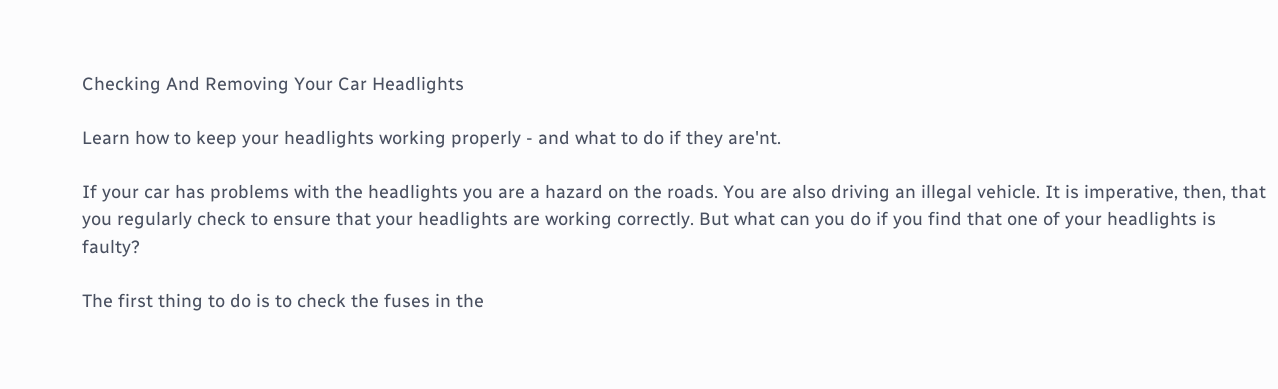Checking And Removing Your Car Headlights

Learn how to keep your headlights working properly - and what to do if they are'nt.

If your car has problems with the headlights you are a hazard on the roads. You are also driving an illegal vehicle. It is imperative, then, that you regularly check to ensure that your headlights are working correctly. But what can you do if you find that one of your headlights is faulty?

The first thing to do is to check the fuses in the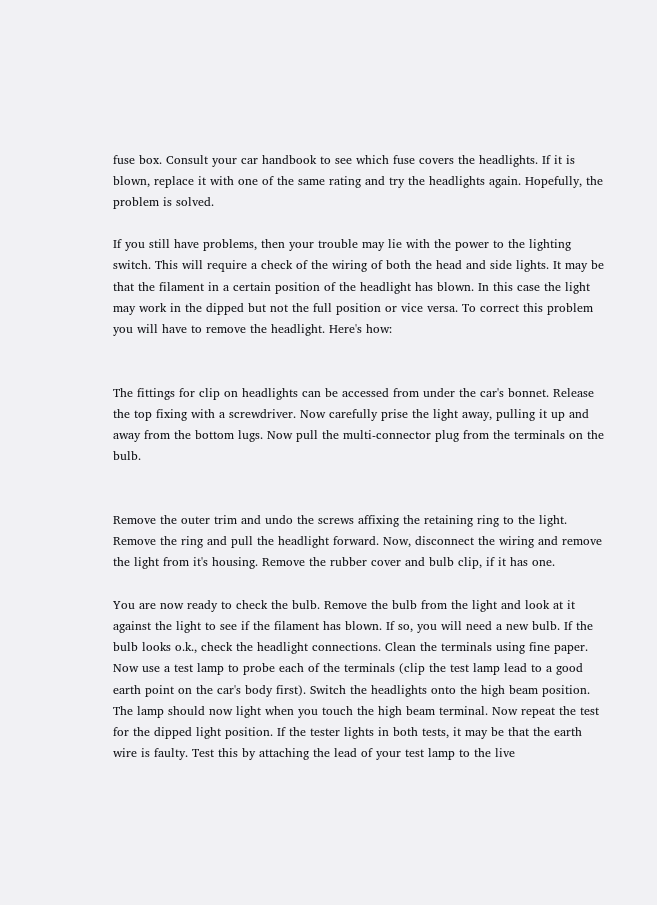fuse box. Consult your car handbook to see which fuse covers the headlights. If it is blown, replace it with one of the same rating and try the headlights again. Hopefully, the problem is solved.

If you still have problems, then your trouble may lie with the power to the lighting switch. This will require a check of the wiring of both the head and side lights. It may be that the filament in a certain position of the headlight has blown. In this case the light may work in the dipped but not the full position or vice versa. To correct this problem you will have to remove the headlight. Here's how:


The fittings for clip on headlights can be accessed from under the car's bonnet. Release the top fixing with a screwdriver. Now carefully prise the light away, pulling it up and away from the bottom lugs. Now pull the multi-connector plug from the terminals on the bulb.


Remove the outer trim and undo the screws affixing the retaining ring to the light. Remove the ring and pull the headlight forward. Now, disconnect the wiring and remove the light from it's housing. Remove the rubber cover and bulb clip, if it has one.

You are now ready to check the bulb. Remove the bulb from the light and look at it against the light to see if the filament has blown. If so, you will need a new bulb. If the bulb looks o.k., check the headlight connections. Clean the terminals using fine paper. Now use a test lamp to probe each of the terminals (clip the test lamp lead to a good earth point on the car's body first). Switch the headlights onto the high beam position. The lamp should now light when you touch the high beam terminal. Now repeat the test for the dipped light position. If the tester lights in both tests, it may be that the earth wire is faulty. Test this by attaching the lead of your test lamp to the live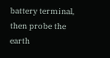battery terminal, then probe the earth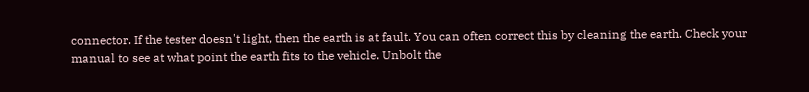connector. If the tester doesn't light, then the earth is at fault. You can often correct this by cleaning the earth. Check your manual to see at what point the earth fits to the vehicle. Unbolt the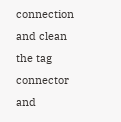connection and clean the tag connector and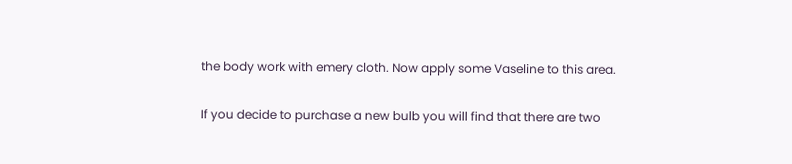the body work with emery cloth. Now apply some Vaseline to this area.

If you decide to purchase a new bulb you will find that there are two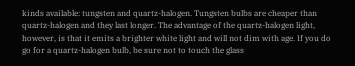kinds available: tungsten and quartz-halogen. Tungsten bulbs are cheaper than quartz-halogen and they last longer. The advantage of the quartz-halogen light, however, is that it emits a brighter white light and will not dim with age. If you do go for a quartz-halogen bulb, be sure not to touch the glass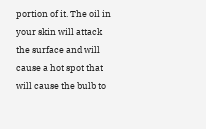portion of it. The oil in your skin will attack the surface and will cause a hot spot that will cause the bulb to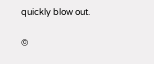quickly blow out.

©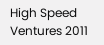High Speed Ventures 2011